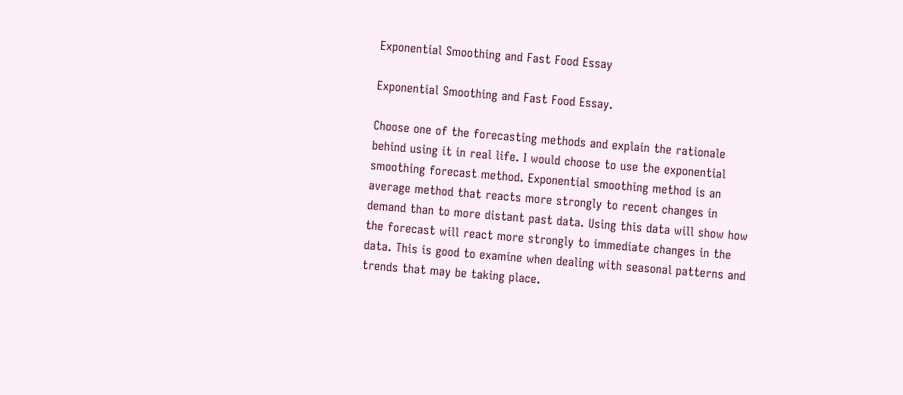Exponential Smoothing and Fast Food Essay

Exponential Smoothing and Fast Food Essay.

Choose one of the forecasting methods and explain the rationale behind using it in real life. I would choose to use the exponential smoothing forecast method. Exponential smoothing method is an average method that reacts more strongly to recent changes in demand than to more distant past data. Using this data will show how the forecast will react more strongly to immediate changes in the data. This is good to examine when dealing with seasonal patterns and trends that may be taking place.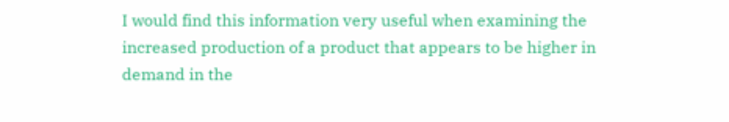I would find this information very useful when examining the increased production of a product that appears to be higher in demand in the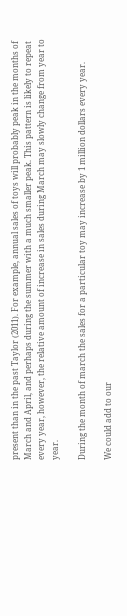present than in the past Taylor (2011). For example, annual sales of toys will probably peak in the months of March and April, and perhaps during the summer with a much smaller peak. This pattern is likely to repeat every year, however, the relative amount of increase in sales during March may slowly change from year to year.

During the month of march the sales for a particular toy may increase by 1 million dollars every year.

We could add to our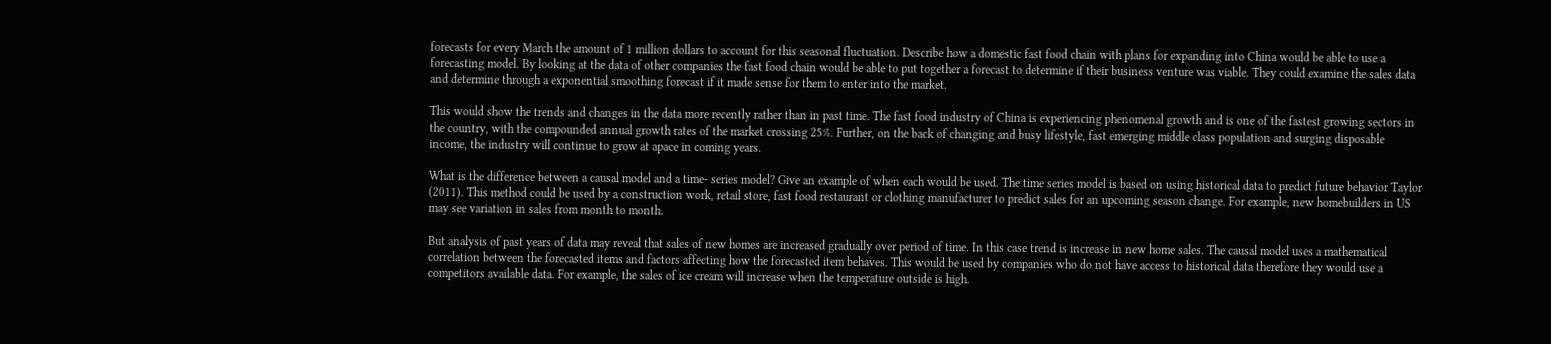forecasts for every March the amount of 1 million dollars to account for this seasonal fluctuation. Describe how a domestic fast food chain with plans for expanding into China would be able to use a forecasting model. By looking at the data of other companies the fast food chain would be able to put together a forecast to determine if their business venture was viable. They could examine the sales data and determine through a exponential smoothing forecast if it made sense for them to enter into the market.

This would show the trends and changes in the data more recently rather than in past time. The fast food industry of China is experiencing phenomenal growth and is one of the fastest growing sectors in the country, with the compounded annual growth rates of the market crossing 25%. Further, on the back of changing and busy lifestyle, fast emerging middle class population and surging disposable income, the industry will continue to grow at apace in coming years.

What is the difference between a causal model and a time- series model? Give an example of when each would be used. The time series model is based on using historical data to predict future behavior Taylor (2011). This method could be used by a construction work, retail store, fast food restaurant or clothing manufacturer to predict sales for an upcoming season change. For example, new homebuilders in US may see variation in sales from month to month.

But analysis of past years of data may reveal that sales of new homes are increased gradually over period of time. In this case trend is increase in new home sales. The causal model uses a mathematical correlation between the forecasted items and factors affecting how the forecasted item behaves. This would be used by companies who do not have access to historical data therefore they would use a competitors available data. For example, the sales of ice cream will increase when the temperature outside is high.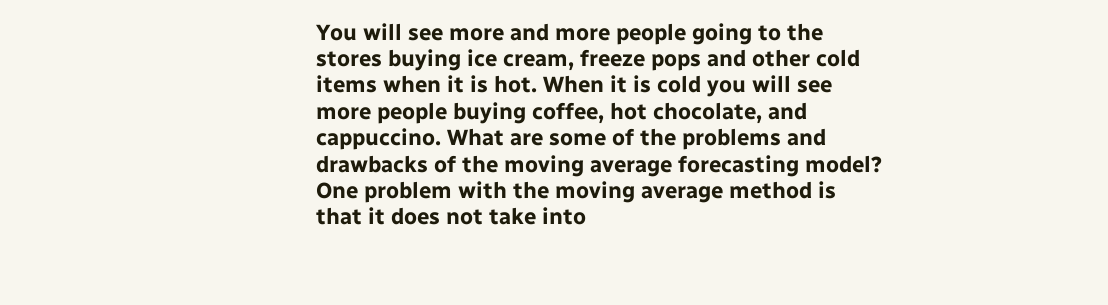You will see more and more people going to the stores buying ice cream, freeze pops and other cold items when it is hot. When it is cold you will see more people buying coffee, hot chocolate, and cappuccino. What are some of the problems and drawbacks of the moving average forecasting model? One problem with the moving average method is that it does not take into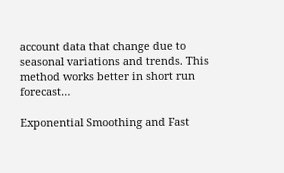account data that change due to seasonal variations and trends. This method works better in short run forecast…

Exponential Smoothing and Fast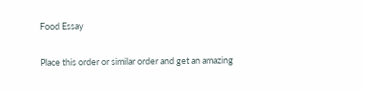Food Essay

Place this order or similar order and get an amazing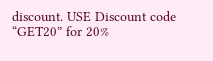discount. USE Discount code “GET20” for 20%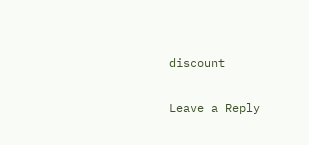discount

Leave a Reply